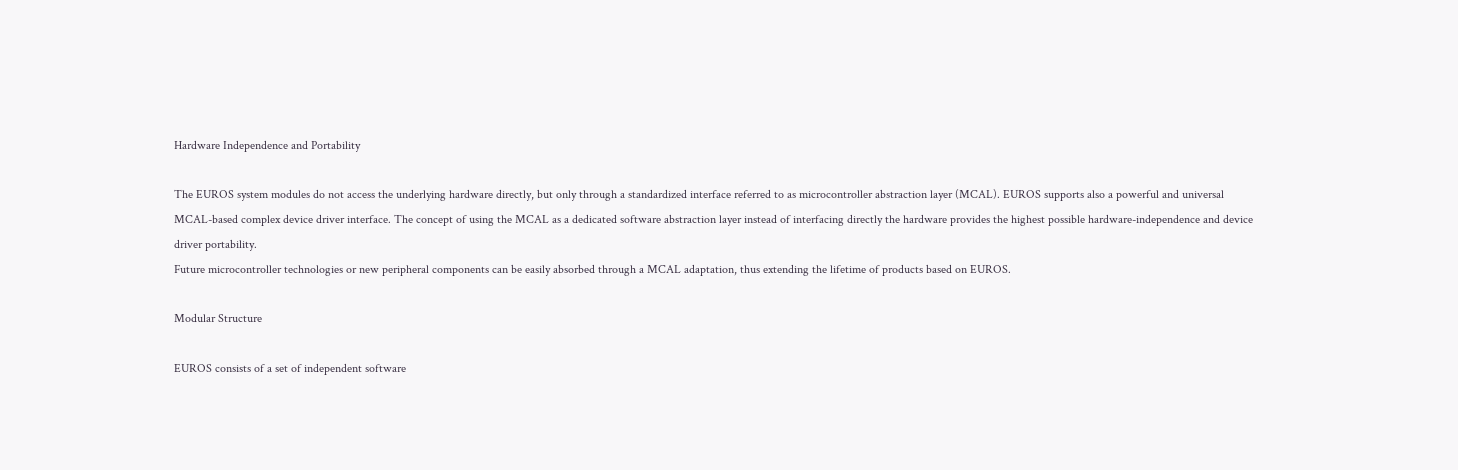Hardware Independence and Portability

The EUROS system modules do not access the underlying hardware directly, but only through a standardized interface referred to as microcontroller abstraction layer (MCAL). EUROS supports also a powerful and universal MCAL-based complex device driver interface. The concept of using the MCAL as a dedicated software abstraction layer instead of interfacing directly the hardware provides the highest possible hardware-independence and device driver portability.
Future microcontroller technologies or new peripheral components can be easily absorbed through a MCAL adaptation, thus extending the lifetime of products based on EUROS.

Modular Structure

EUROS consists of a set of independent software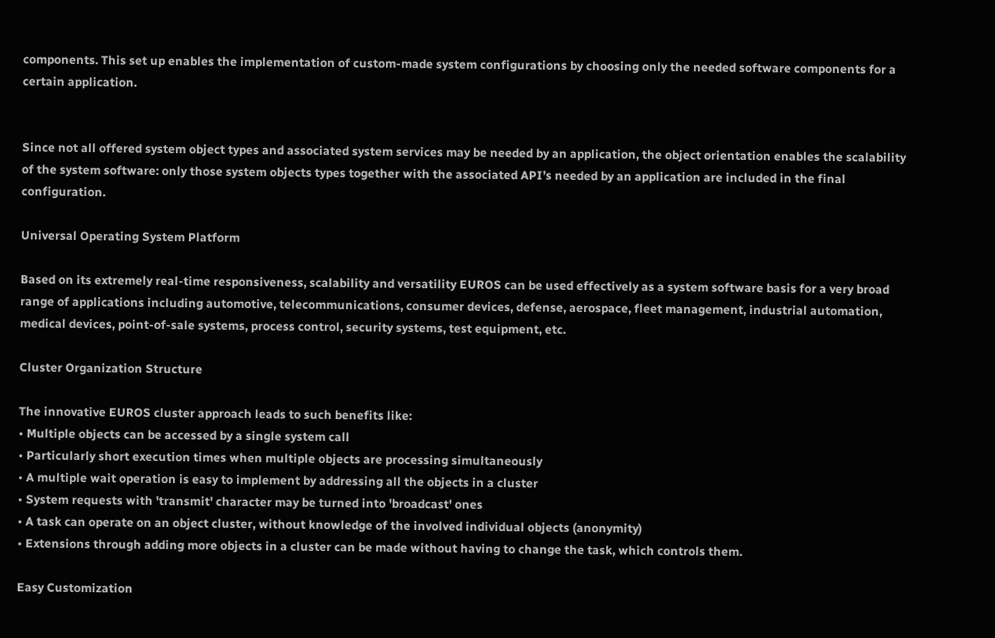components. This set up enables the implementation of custom-made system configurations by choosing only the needed software components for a certain application.


Since not all offered system object types and associated system services may be needed by an application, the object orientation enables the scalability of the system software: only those system objects types together with the associated API’s needed by an application are included in the final configuration.

Universal Operating System Platform

Based on its extremely real-time responsiveness, scalability and versatility EUROS can be used effectively as a system software basis for a very broad range of applications including automotive, telecommunications, consumer devices, defense, aerospace, fleet management, industrial automation, medical devices, point-of-sale systems, process control, security systems, test equipment, etc.

Cluster Organization Structure

The innovative EUROS cluster approach leads to such benefits like:
• Multiple objects can be accessed by a single system call
• Particularly short execution times when multiple objects are processing simultaneously
• A multiple wait operation is easy to implement by addressing all the objects in a cluster
• System requests with 'transmit' character may be turned into 'broadcast' ones
• A task can operate on an object cluster, without knowledge of the involved individual objects (anonymity)
• Extensions through adding more objects in a cluster can be made without having to change the task, which controls them.

Easy Customization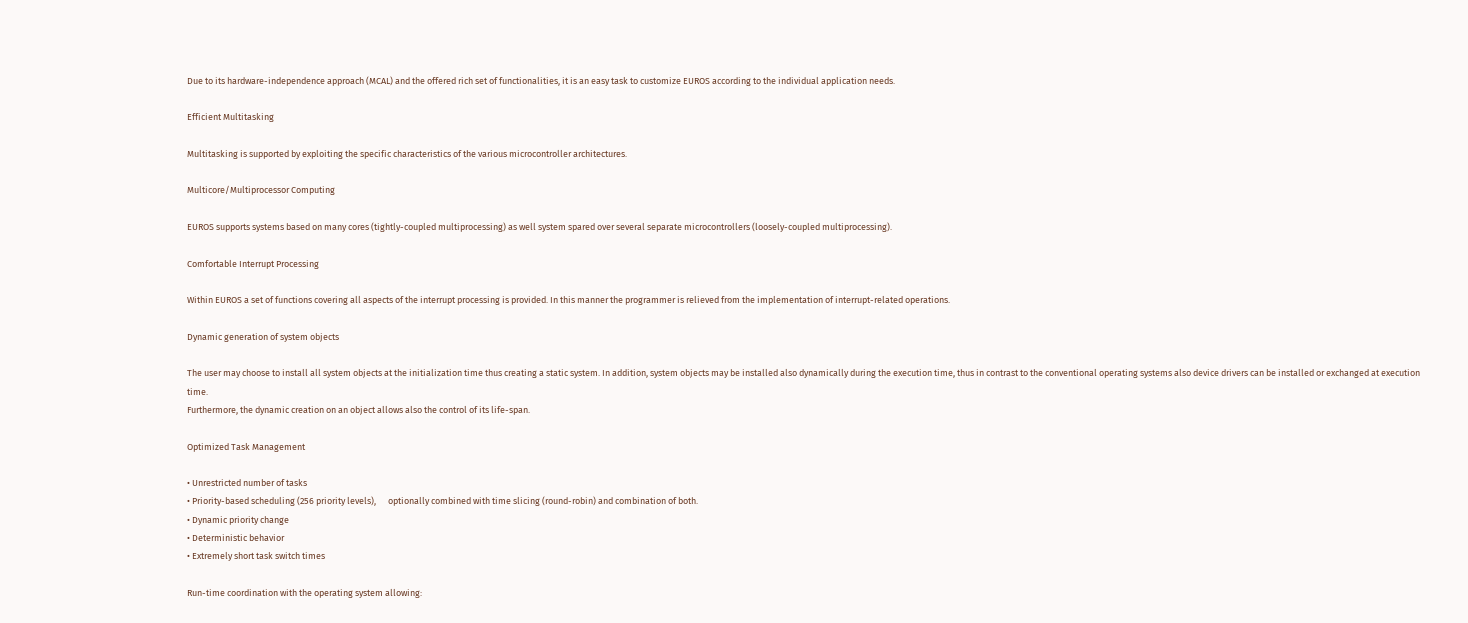Due to its hardware-independence approach (MCAL) and the offered rich set of functionalities, it is an easy task to customize EUROS according to the individual application needs.

Efficient Multitasking

Multitasking is supported by exploiting the specific characteristics of the various microcontroller architectures.

Multicore/Multiprocessor Computing

EUROS supports systems based on many cores (tightly-coupled multiprocessing) as well system spared over several separate microcontrollers (loosely-coupled multiprocessing).

Comfortable Interrupt Processing

Within EUROS a set of functions covering all aspects of the interrupt processing is provided. In this manner the programmer is relieved from the implementation of interrupt-related operations.

Dynamic generation of system objects

The user may choose to install all system objects at the initialization time thus creating a static system. In addition, system objects may be installed also dynamically during the execution time, thus in contrast to the conventional operating systems also device drivers can be installed or exchanged at execution time.
Furthermore, the dynamic creation on an object allows also the control of its life-span.

Optimized Task Management

• Unrestricted number of tasks
• Priority-based scheduling (256 priority levels),      optionally combined with time slicing (round-robin) and combination of both.
• Dynamic priority change
• Deterministic behavior
• Extremely short task switch times

Run-time coordination with the operating system allowing: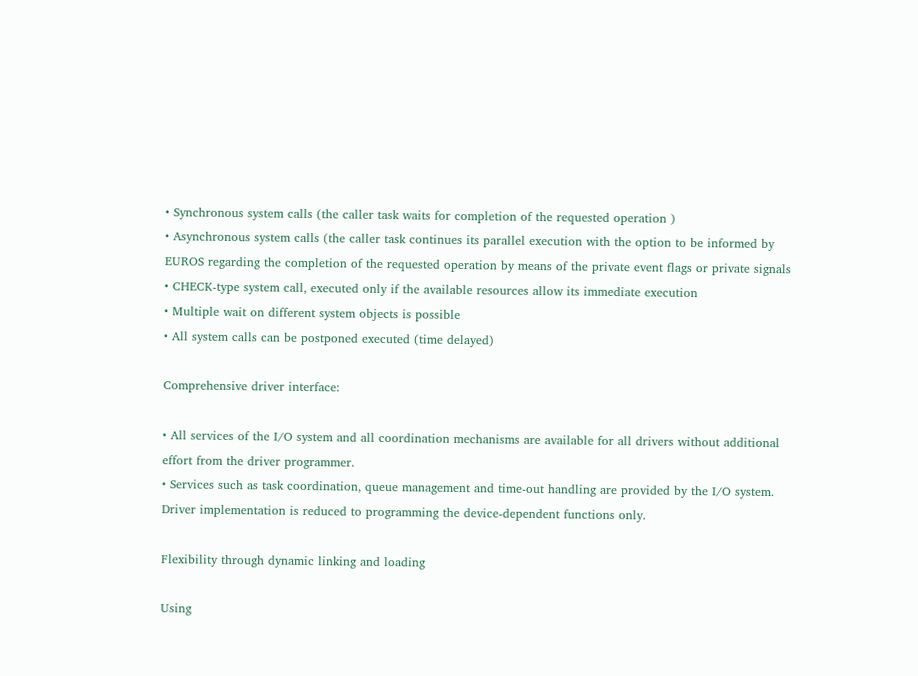• Synchronous system calls (the caller task waits for completion of the requested operation )
• Asynchronous system calls (the caller task continues its parallel execution with the option to be informed by EUROS regarding the completion of the requested operation by means of the private event flags or private signals
• CHECK-type system call, executed only if the available resources allow its immediate execution
• Multiple wait on different system objects is possible
• All system calls can be postponed executed (time delayed)

Comprehensive driver interface:

• All services of the I/O system and all coordination mechanisms are available for all drivers without additional effort from the driver programmer.
• Services such as task coordination, queue management and time-out handling are provided by the I/O system. Driver implementation is reduced to programming the device-dependent functions only.

Flexibility through dynamic linking and loading

Using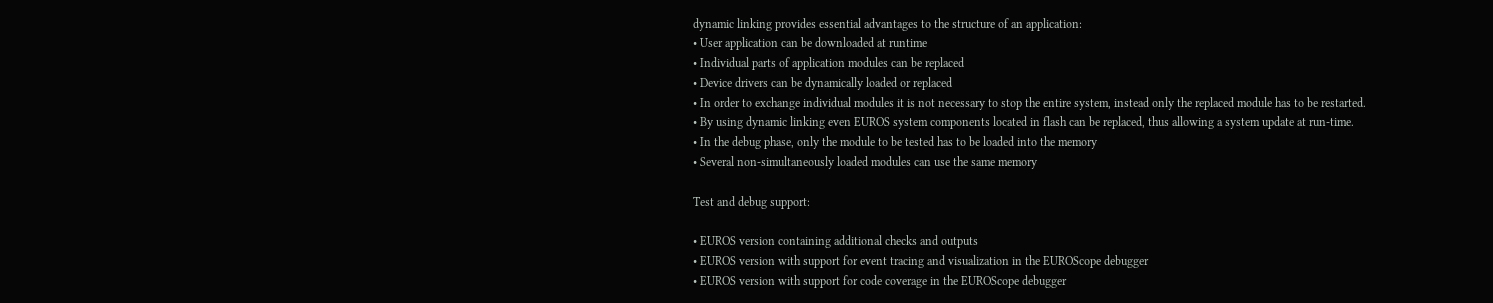dynamic linking provides essential advantages to the structure of an application:
• User application can be downloaded at runtime
• Individual parts of application modules can be replaced
• Device drivers can be dynamically loaded or replaced
• In order to exchange individual modules it is not necessary to stop the entire system, instead only the replaced module has to be restarted.
• By using dynamic linking even EUROS system components located in flash can be replaced, thus allowing a system update at run-time.
• In the debug phase, only the module to be tested has to be loaded into the memory
• Several non-simultaneously loaded modules can use the same memory

Test and debug support:

• EUROS version containing additional checks and outputs
• EUROS version with support for event tracing and visualization in the EUROScope debugger
• EUROS version with support for code coverage in the EUROScope debugger